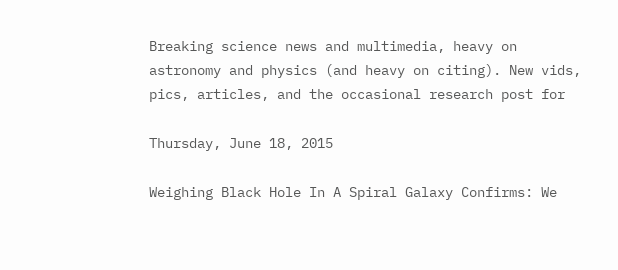Breaking science news and multimedia, heavy on astronomy and physics (and heavy on citing). New vids, pics, articles, and the occasional research post for

Thursday, June 18, 2015

Weighing Black Hole In A Spiral Galaxy Confirms: We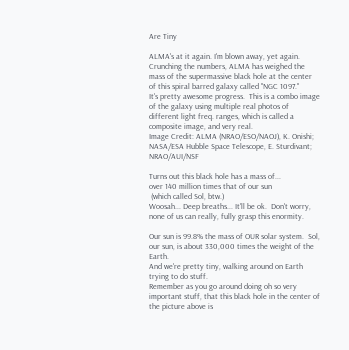Are Tiny

ALMA's at it again. I'm blown away, yet again.
Crunching the numbers, ALMA has weighed the mass of the supermassive black hole at the center of this spiral barred galaxy called "NGC 1097."
It's pretty awesome progress.  This is a combo image of the galaxy using multiple real photos of different light freq. ranges, which is called a composite image, and very real.
Image Credit: ALMA (NRAO/ESO/NAOJ), K. Onishi; NASA/ESA Hubble Space Telescope, E. Sturdivant; NRAO/AUI/NSF

Turns out this black hole has a mass of...
over 140 million times that of our sun
 (which called Sol, btw.)
Woosah... Deep breaths... It'll be ok.  Don't worry, none of us can really, fully grasp this enormity.

Our sun is 99.8% the mass of OUR solar system.  Sol, our sun, is about 330,000 times the weight of the Earth.
And we're pretty tiny, walking around on Earth trying to do stuff.
Remember as you go around doing oh so very important stuff, that this black hole in the center of the picture above is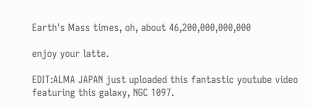Earth's Mass times, oh, about 46,200,000,000,000

enjoy your latte.

EDIT:ALMA JAPAN just uploaded this fantastic youtube video featuring this galaxy, NGC 1097.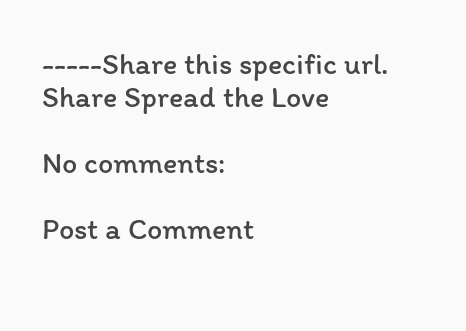-----Share this specific url.
Share Spread the Love

No comments:

Post a Comment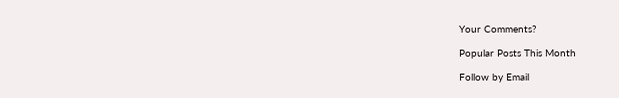Your Comments?

Popular Posts This Month

Follow by Email